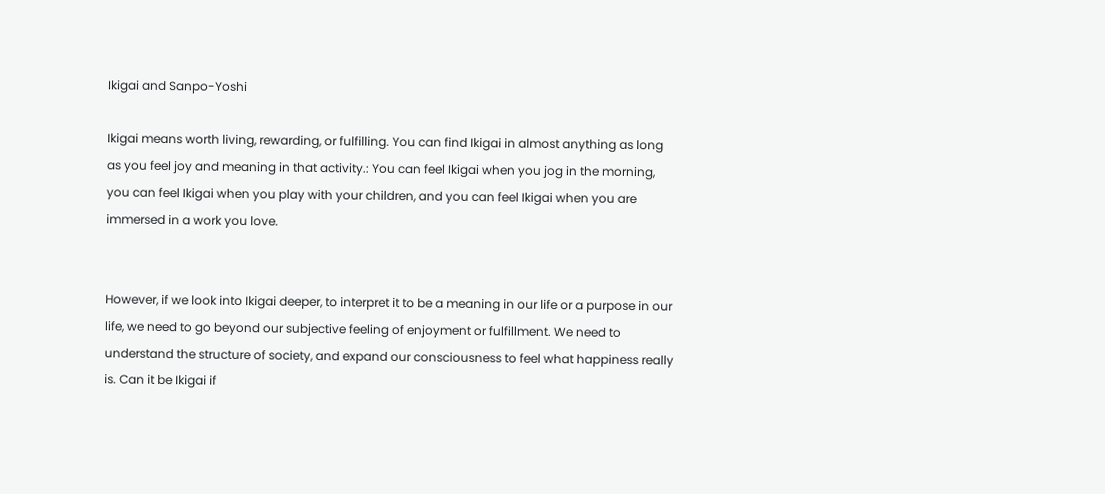Ikigai and Sanpo-Yoshi

Ikigai means worth living, rewarding, or fulfilling. You can find Ikigai in almost anything as long as you feel joy and meaning in that activity.: You can feel Ikigai when you jog in the morning, you can feel Ikigai when you play with your children, and you can feel Ikigai when you are immersed in a work you love.


However, if we look into Ikigai deeper, to interpret it to be a meaning in our life or a purpose in our life, we need to go beyond our subjective feeling of enjoyment or fulfillment. We need to understand the structure of society, and expand our consciousness to feel what happiness really is. Can it be Ikigai if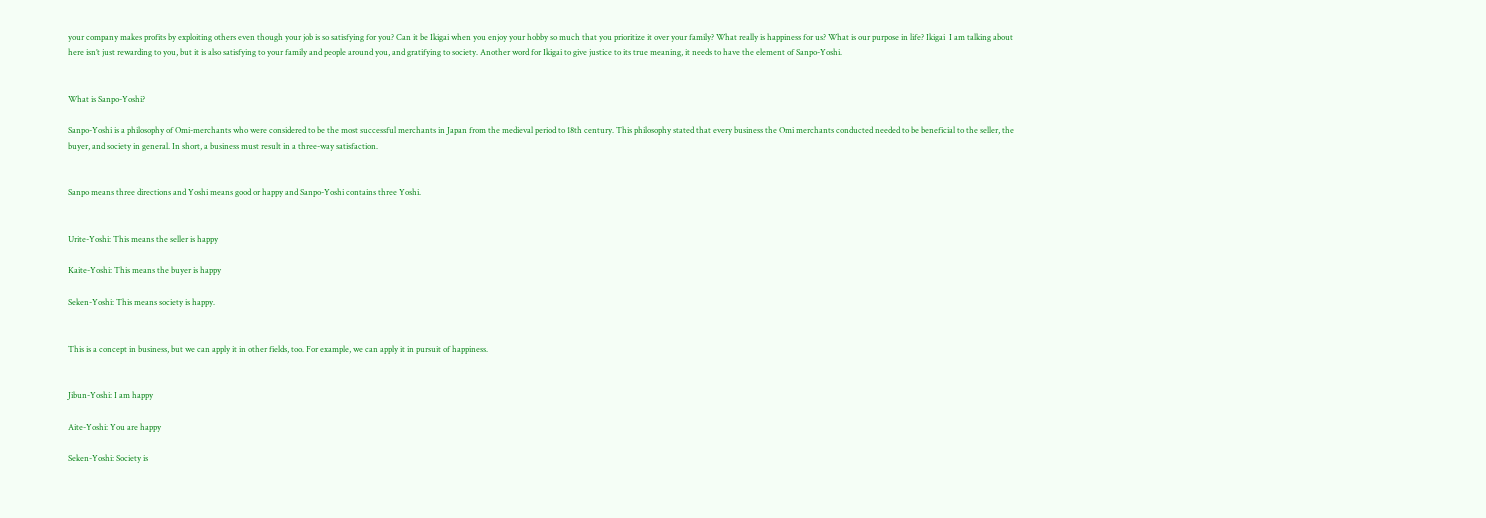your company makes profits by exploiting others even though your job is so satisfying for you? Can it be Ikigai when you enjoy your hobby so much that you prioritize it over your family? What really is happiness for us? What is our purpose in life? Ikigai  I am talking about here isn’t just rewarding to you, but it is also satisfying to your family and people around you, and gratifying to society. Another word for Ikigai to give justice to its true meaning, it needs to have the element of Sanpo-Yoshi.


What is Sanpo-Yoshi?

Sanpo-Yoshi is a philosophy of Omi-merchants who were considered to be the most successful merchants in Japan from the medieval period to 18th century. This philosophy stated that every business the Omi merchants conducted needed to be beneficial to the seller, the buyer, and society in general. In short, a business must result in a three-way satisfaction.


Sanpo means three directions and Yoshi means good or happy and Sanpo-Yoshi contains three Yoshi.


Urite-Yoshi: This means the seller is happy

Kaite-Yoshi: This means the buyer is happy

Seken-Yoshi: This means society is happy.


This is a concept in business, but we can apply it in other fields, too. For example, we can apply it in pursuit of happiness.


Jibun-Yoshi: I am happy

Aite-Yoshi: You are happy

Seken-Yoshi: Society is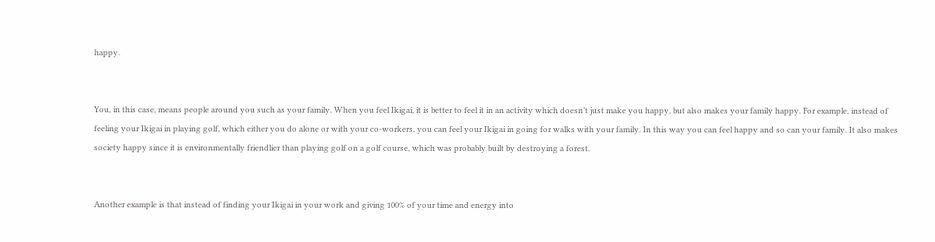happy.


You, in this case, means people around you such as your family. When you feel Ikigai, it is better to feel it in an activity which doesn’t just make you happy, but also makes your family happy. For example, instead of feeling your Ikigai in playing golf, which either you do alone or with your co-workers, you can feel your Ikigai in going for walks with your family. In this way you can feel happy and so can your family. It also makes society happy since it is environmentally friendlier than playing golf on a golf course, which was probably built by destroying a forest.


Another example is that instead of finding your Ikigai in your work and giving 100% of your time and energy into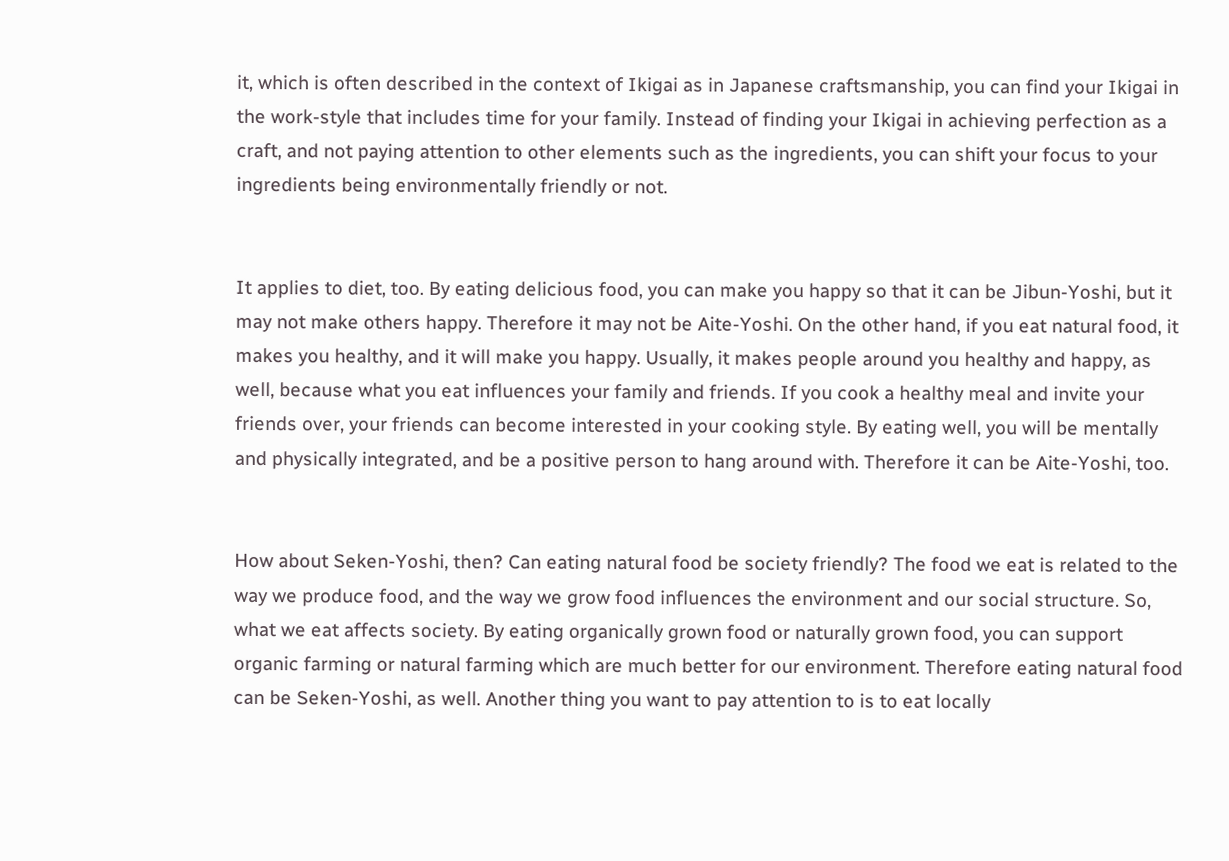it, which is often described in the context of Ikigai as in Japanese craftsmanship, you can find your Ikigai in the work-style that includes time for your family. Instead of finding your Ikigai in achieving perfection as a craft, and not paying attention to other elements such as the ingredients, you can shift your focus to your ingredients being environmentally friendly or not.


It applies to diet, too. By eating delicious food, you can make you happy so that it can be Jibun-Yoshi, but it may not make others happy. Therefore it may not be Aite-Yoshi. On the other hand, if you eat natural food, it makes you healthy, and it will make you happy. Usually, it makes people around you healthy and happy, as well, because what you eat influences your family and friends. If you cook a healthy meal and invite your friends over, your friends can become interested in your cooking style. By eating well, you will be mentally and physically integrated, and be a positive person to hang around with. Therefore it can be Aite-Yoshi, too.


How about Seken-Yoshi, then? Can eating natural food be society friendly? The food we eat is related to the way we produce food, and the way we grow food influences the environment and our social structure. So, what we eat affects society. By eating organically grown food or naturally grown food, you can support organic farming or natural farming which are much better for our environment. Therefore eating natural food can be Seken-Yoshi, as well. Another thing you want to pay attention to is to eat locally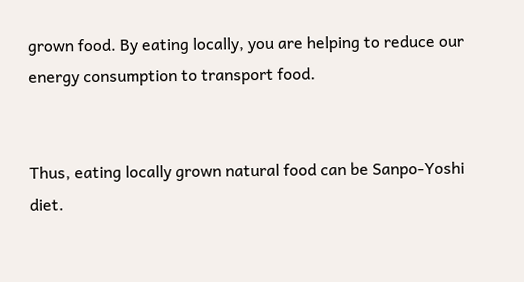grown food. By eating locally, you are helping to reduce our energy consumption to transport food.


Thus, eating locally grown natural food can be Sanpo-Yoshi diet.